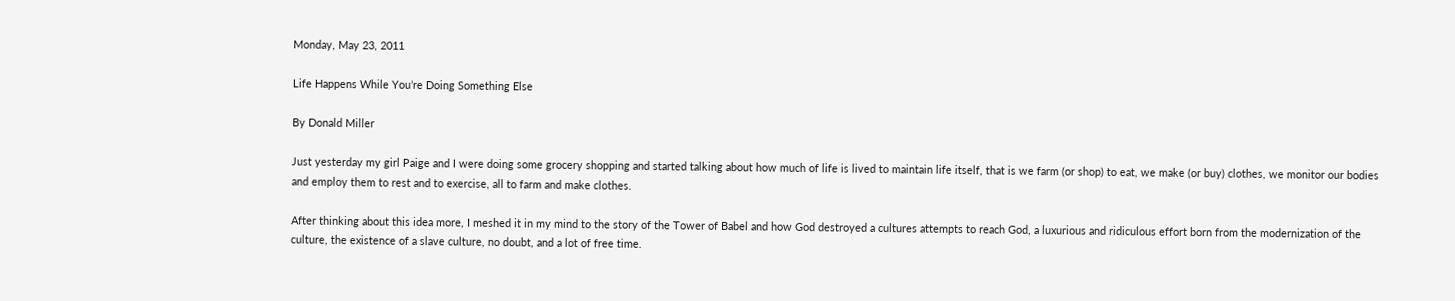Monday, May 23, 2011

Life Happens While You’re Doing Something Else

By Donald Miller

Just yesterday my girl Paige and I were doing some grocery shopping and started talking about how much of life is lived to maintain life itself, that is we farm (or shop) to eat, we make (or buy) clothes, we monitor our bodies and employ them to rest and to exercise, all to farm and make clothes.

After thinking about this idea more, I meshed it in my mind to the story of the Tower of Babel and how God destroyed a cultures attempts to reach God, a luxurious and ridiculous effort born from the modernization of the culture, the existence of a slave culture, no doubt, and a lot of free time.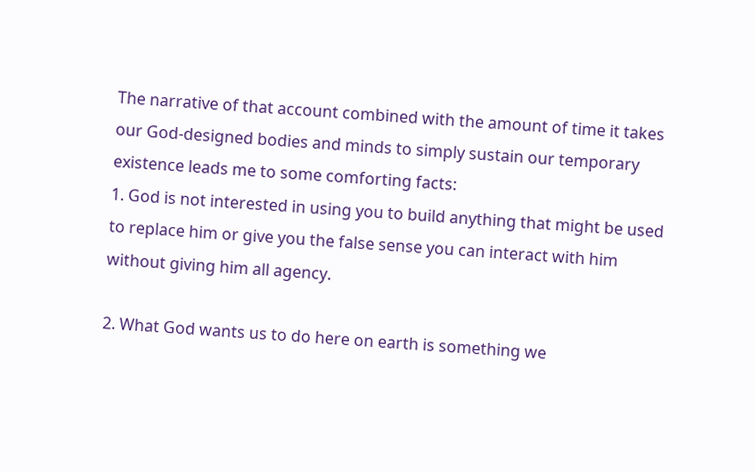The narrative of that account combined with the amount of time it takes our God-designed bodies and minds to simply sustain our temporary existence leads me to some comforting facts:
1. God is not interested in using you to build anything that might be used to replace him or give you the false sense you can interact with him without giving him all agency.

2. What God wants us to do here on earth is something we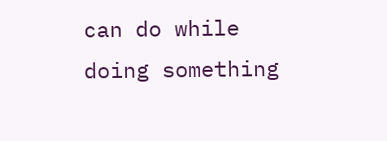can do while doing something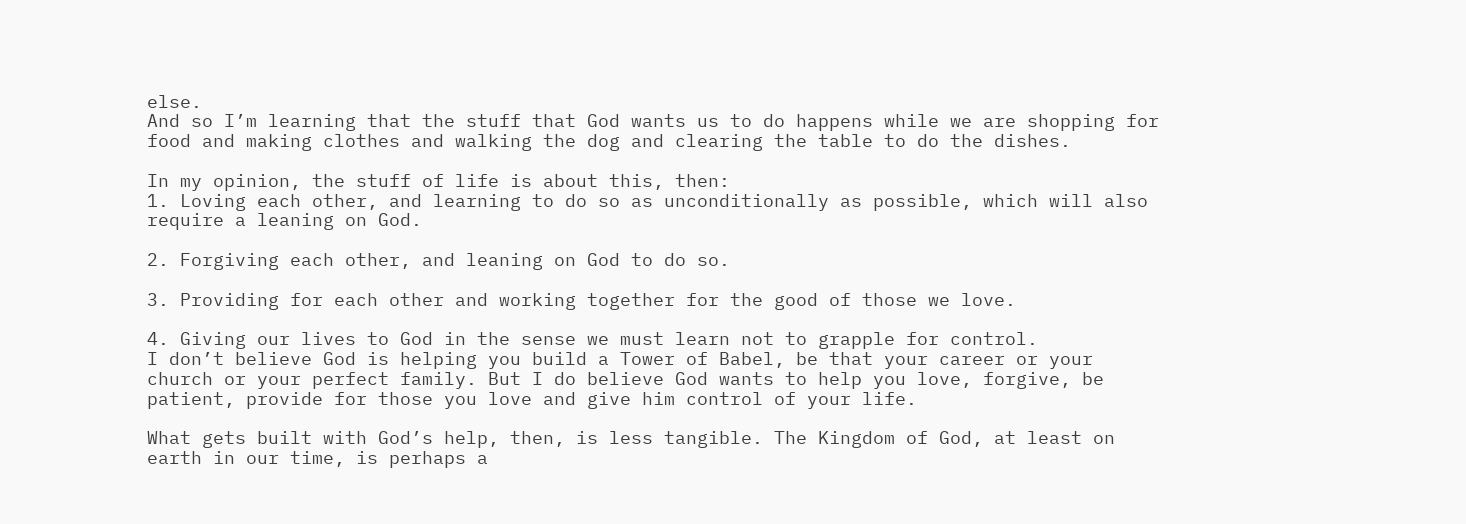else.
And so I’m learning that the stuff that God wants us to do happens while we are shopping for food and making clothes and walking the dog and clearing the table to do the dishes.

In my opinion, the stuff of life is about this, then:
1. Loving each other, and learning to do so as unconditionally as possible, which will also require a leaning on God.

2. Forgiving each other, and leaning on God to do so.

3. Providing for each other and working together for the good of those we love.

4. Giving our lives to God in the sense we must learn not to grapple for control.
I don’t believe God is helping you build a Tower of Babel, be that your career or your church or your perfect family. But I do believe God wants to help you love, forgive, be patient, provide for those you love and give him control of your life.

What gets built with God’s help, then, is less tangible. The Kingdom of God, at least on earth in our time, is perhaps a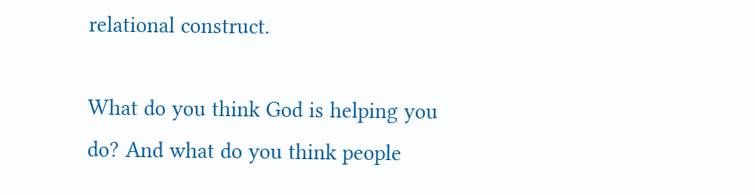relational construct.

What do you think God is helping you do? And what do you think people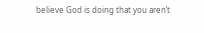believe God is doing that you aren’t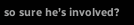so sure he’s involved?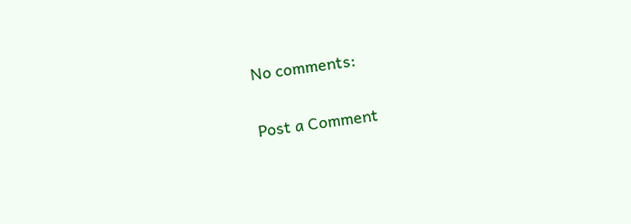No comments:

Post a Comment